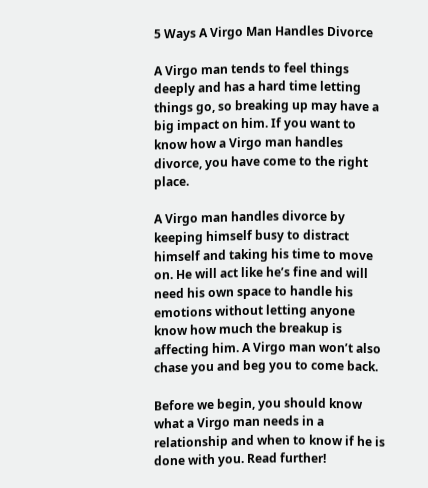5 Ways A Virgo Man Handles Divorce

A Virgo man tends to feel things deeply and has a hard time letting things go, so breaking up may have a big impact on him. If you want to know how a Virgo man handles divorce, you have come to the right place.

A Virgo man handles divorce by keeping himself busy to distract himself and taking his time to move on. He will act like he’s fine and will need his own space to handle his emotions without letting anyone know how much the breakup is affecting him. A Virgo man won’t also chase you and beg you to come back.

Before we begin, you should know what a Virgo man needs in a relationship and when to know if he is done with you. Read further!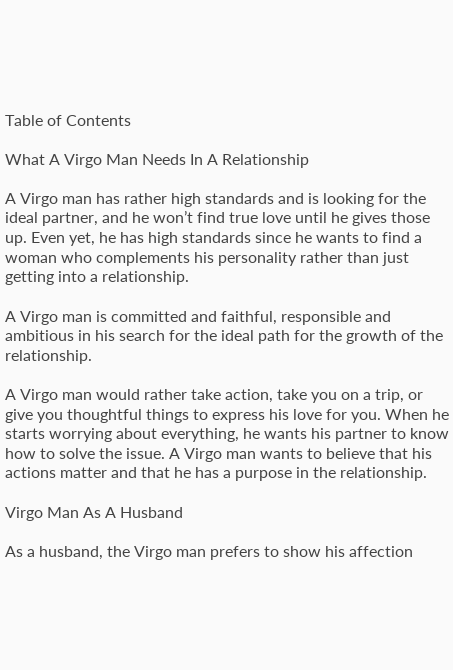Table of Contents

What A Virgo Man Needs In A Relationship

A Virgo man has rather high standards and is looking for the ideal partner, and he won’t find true love until he gives those up. Even yet, he has high standards since he wants to find a woman who complements his personality rather than just getting into a relationship.

A Virgo man is committed and faithful, responsible and ambitious in his search for the ideal path for the growth of the relationship.

A Virgo man would rather take action, take you on a trip, or give you thoughtful things to express his love for you. When he starts worrying about everything, he wants his partner to know how to solve the issue. A Virgo man wants to believe that his actions matter and that he has a purpose in the relationship.

Virgo Man As A Husband

As a husband, the Virgo man prefers to show his affection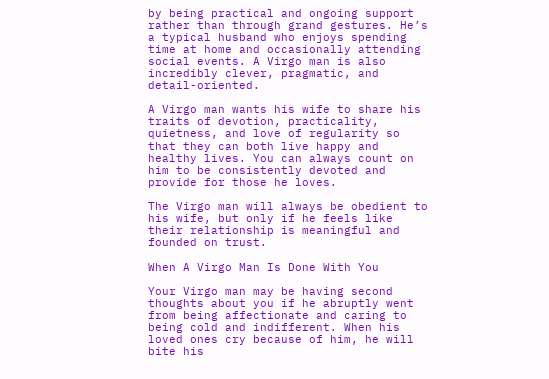by being practical and ongoing support rather than through grand gestures. He’s a typical husband who enjoys spending time at home and occasionally attending social events. A Virgo man is also incredibly clever, pragmatic, and detail-oriented.

A Virgo man wants his wife to share his traits of devotion, practicality, quietness, and love of regularity so that they can both live happy and healthy lives. You can always count on him to be consistently devoted and provide for those he loves.

The Virgo man will always be obedient to his wife, but only if he feels like their relationship is meaningful and founded on trust.

When A Virgo Man Is Done With You

Your Virgo man may be having second thoughts about you if he abruptly went from being affectionate and caring to being cold and indifferent. When his loved ones cry because of him, he will bite his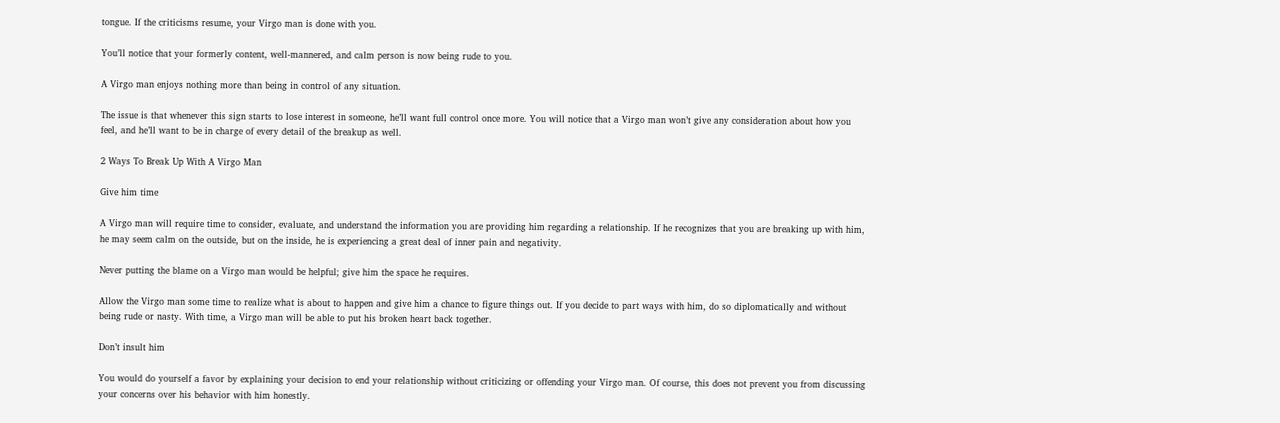tongue. If the criticisms resume, your Virgo man is done with you.

You’ll notice that your formerly content, well-mannered, and calm person is now being rude to you.

A Virgo man enjoys nothing more than being in control of any situation.

The issue is that whenever this sign starts to lose interest in someone, he’ll want full control once more. You will notice that a Virgo man won’t give any consideration about how you feel, and he’ll want to be in charge of every detail of the breakup as well.

2 Ways To Break Up With A Virgo Man

Give him time

A Virgo man will require time to consider, evaluate, and understand the information you are providing him regarding a relationship. If he recognizes that you are breaking up with him, he may seem calm on the outside, but on the inside, he is experiencing a great deal of inner pain and negativity.

Never putting the blame on a Virgo man would be helpful; give him the space he requires.

Allow the Virgo man some time to realize what is about to happen and give him a chance to figure things out. If you decide to part ways with him, do so diplomatically and without being rude or nasty. With time, a Virgo man will be able to put his broken heart back together.

Don’t insult him

You would do yourself a favor by explaining your decision to end your relationship without criticizing or offending your Virgo man. Of course, this does not prevent you from discussing your concerns over his behavior with him honestly.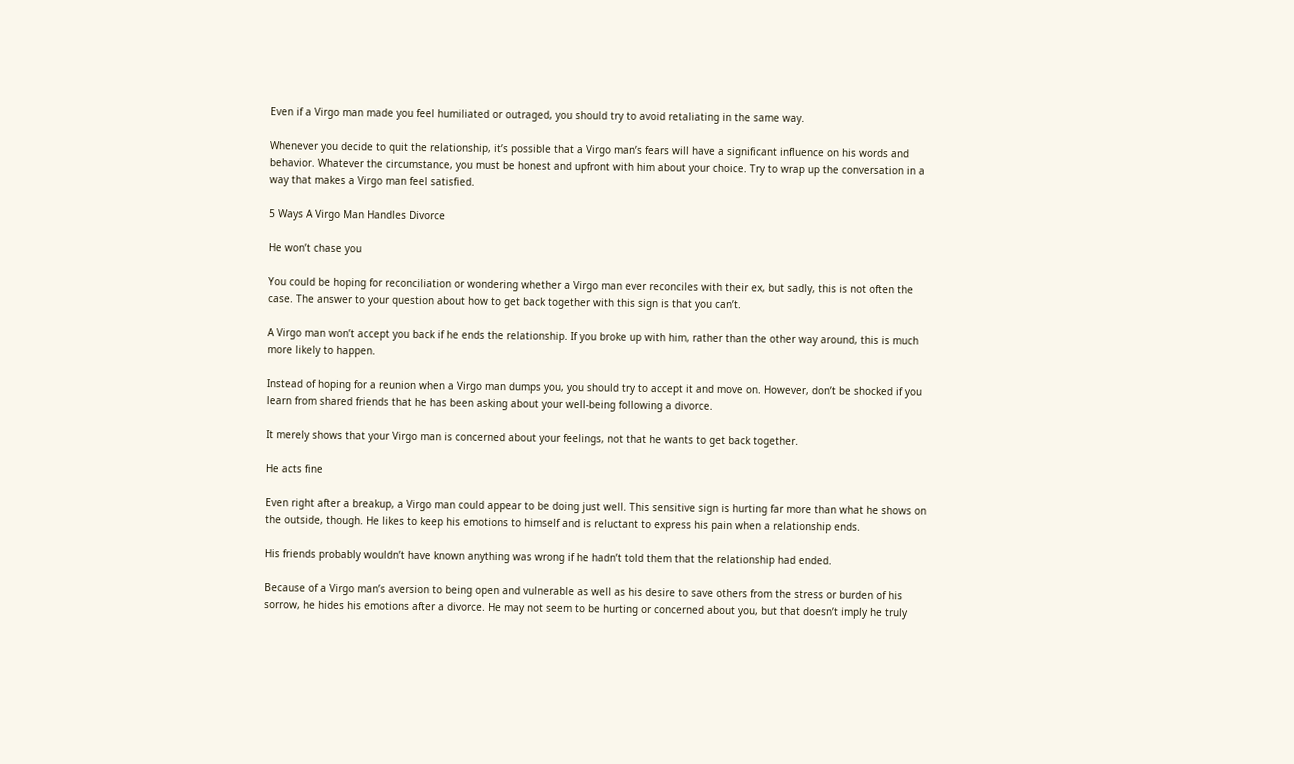Even if a Virgo man made you feel humiliated or outraged, you should try to avoid retaliating in the same way.

Whenever you decide to quit the relationship, it’s possible that a Virgo man’s fears will have a significant influence on his words and behavior. Whatever the circumstance, you must be honest and upfront with him about your choice. Try to wrap up the conversation in a way that makes a Virgo man feel satisfied.

5 Ways A Virgo Man Handles Divorce

He won’t chase you

You could be hoping for reconciliation or wondering whether a Virgo man ever reconciles with their ex, but sadly, this is not often the case. The answer to your question about how to get back together with this sign is that you can’t.

A Virgo man won’t accept you back if he ends the relationship. If you broke up with him, rather than the other way around, this is much more likely to happen.

Instead of hoping for a reunion when a Virgo man dumps you, you should try to accept it and move on. However, don’t be shocked if you learn from shared friends that he has been asking about your well-being following a divorce.

It merely shows that your Virgo man is concerned about your feelings, not that he wants to get back together.

He acts fine

Even right after a breakup, a Virgo man could appear to be doing just well. This sensitive sign is hurting far more than what he shows on the outside, though. He likes to keep his emotions to himself and is reluctant to express his pain when a relationship ends.

His friends probably wouldn’t have known anything was wrong if he hadn’t told them that the relationship had ended.

Because of a Virgo man’s aversion to being open and vulnerable as well as his desire to save others from the stress or burden of his sorrow, he hides his emotions after a divorce. He may not seem to be hurting or concerned about you, but that doesn’t imply he truly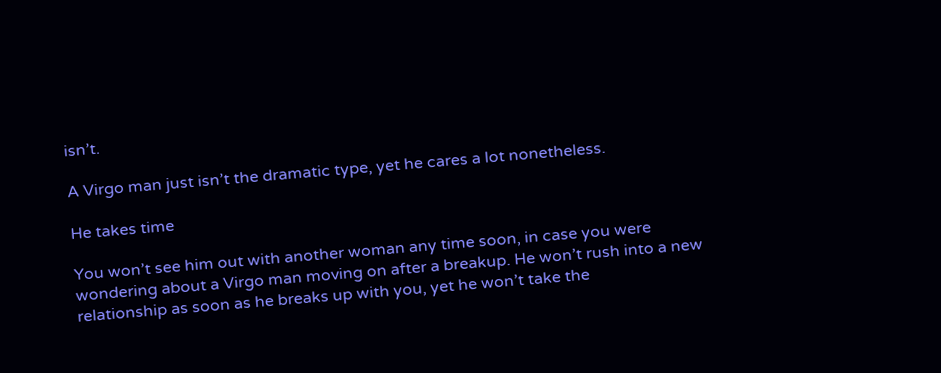isn’t.

A Virgo man just isn’t the dramatic type, yet he cares a lot nonetheless.

He takes time

You won’t see him out with another woman any time soon, in case you were wondering about a Virgo man moving on after a breakup. He won’t rush into a new relationship as soon as he breaks up with you, yet he won’t take the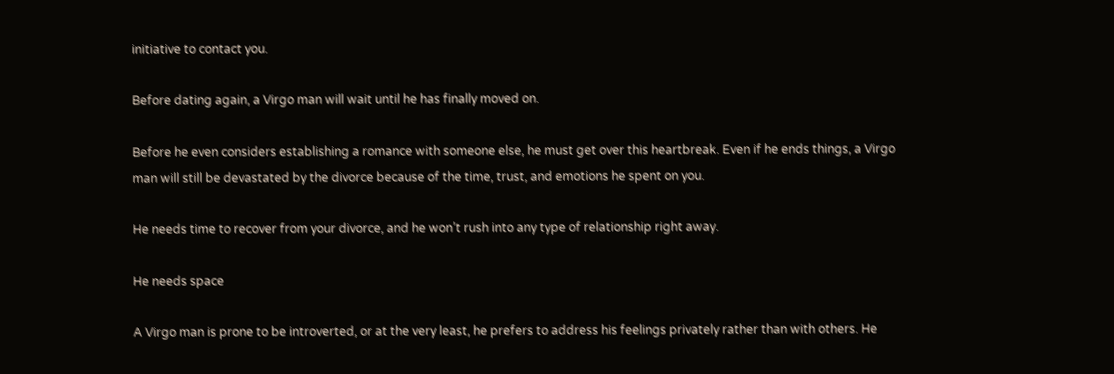initiative to contact you.

Before dating again, a Virgo man will wait until he has finally moved on.

Before he even considers establishing a romance with someone else, he must get over this heartbreak. Even if he ends things, a Virgo man will still be devastated by the divorce because of the time, trust, and emotions he spent on you.

He needs time to recover from your divorce, and he won’t rush into any type of relationship right away.

He needs space

A Virgo man is prone to be introverted, or at the very least, he prefers to address his feelings privately rather than with others. He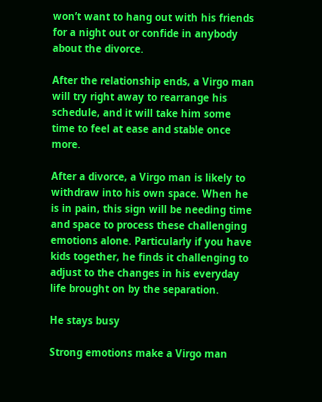won’t want to hang out with his friends for a night out or confide in anybody about the divorce.

After the relationship ends, a Virgo man will try right away to rearrange his schedule, and it will take him some time to feel at ease and stable once more.

After a divorce, a Virgo man is likely to withdraw into his own space. When he is in pain, this sign will be needing time and space to process these challenging emotions alone. Particularly if you have kids together, he finds it challenging to adjust to the changes in his everyday life brought on by the separation.

He stays busy

Strong emotions make a Virgo man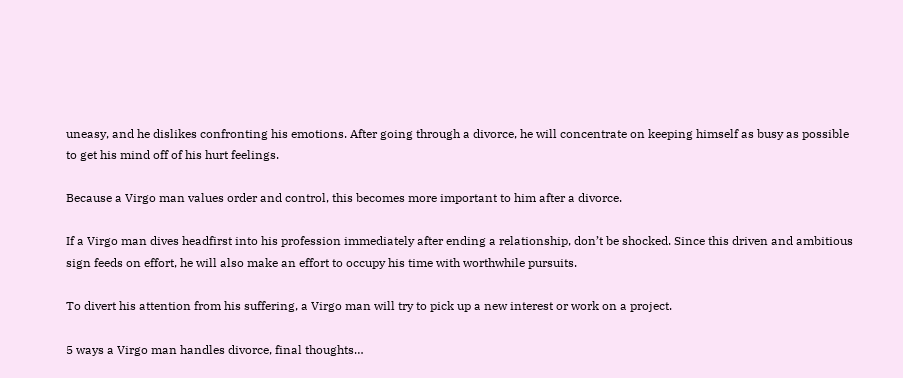uneasy, and he dislikes confronting his emotions. After going through a divorce, he will concentrate on keeping himself as busy as possible to get his mind off of his hurt feelings.

Because a Virgo man values order and control, this becomes more important to him after a divorce.

If a Virgo man dives headfirst into his profession immediately after ending a relationship, don’t be shocked. Since this driven and ambitious sign feeds on effort, he will also make an effort to occupy his time with worthwhile pursuits.

To divert his attention from his suffering, a Virgo man will try to pick up a new interest or work on a project.

5 ways a Virgo man handles divorce, final thoughts…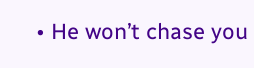• He won’t chase you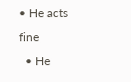• He acts fine
  • He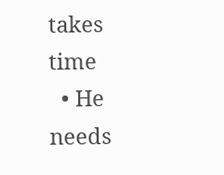takes time
  • He needs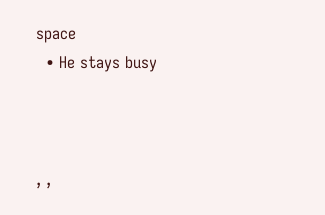space
  • He stays busy



, ,